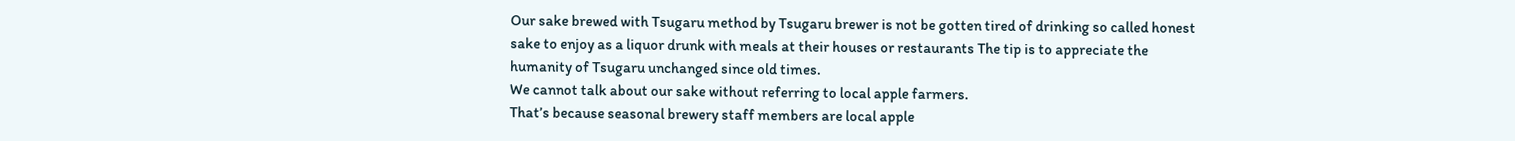Our sake brewed with Tsugaru method by Tsugaru brewer is not be gotten tired of drinking so called honest sake to enjoy as a liquor drunk with meals at their houses or restaurants The tip is to appreciate the humanity of Tsugaru unchanged since old times.
We cannot talk about our sake without referring to local apple farmers.
That’s because seasonal brewery staff members are local apple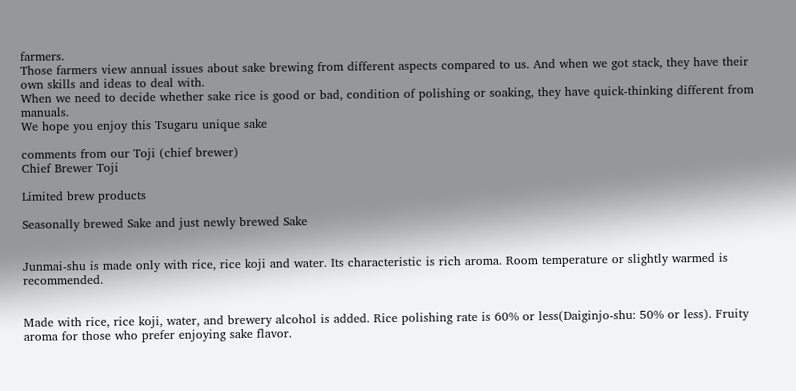farmers.
Those farmers view annual issues about sake brewing from different aspects compared to us. And when we got stack, they have their own skills and ideas to deal with.
When we need to decide whether sake rice is good or bad, condition of polishing or soaking, they have quick-thinking different from manuals.
We hope you enjoy this Tsugaru unique sake

comments from our Toji (chief brewer)
Chief Brewer Toji

Limited brew products

Seasonally brewed Sake and just newly brewed Sake


Junmai-shu is made only with rice, rice koji and water. Its characteristic is rich aroma. Room temperature or slightly warmed is recommended.


Made with rice, rice koji, water, and brewery alcohol is added. Rice polishing rate is 60% or less(Daiginjo-shu: 50% or less). Fruity aroma for those who prefer enjoying sake flavor.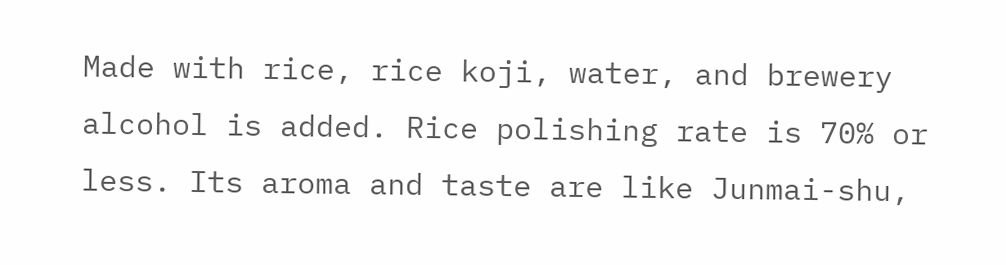Made with rice, rice koji, water, and brewery alcohol is added. Rice polishing rate is 70% or less. Its aroma and taste are like Junmai-shu,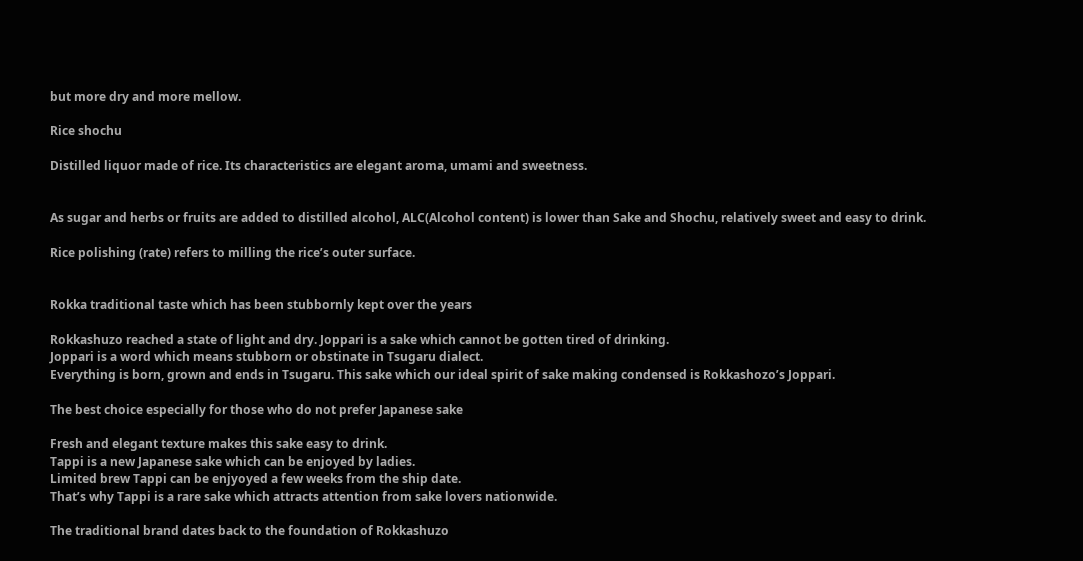but more dry and more mellow.

Rice shochu

Distilled liquor made of rice. Its characteristics are elegant aroma, umami and sweetness.


As sugar and herbs or fruits are added to distilled alcohol, ALC(Alcohol content) is lower than Sake and Shochu, relatively sweet and easy to drink.

Rice polishing (rate) refers to milling the rice’s outer surface.


Rokka traditional taste which has been stubbornly kept over the years

Rokkashuzo reached a state of light and dry. Joppari is a sake which cannot be gotten tired of drinking.
Joppari is a word which means stubborn or obstinate in Tsugaru dialect.
Everything is born, grown and ends in Tsugaru. This sake which our ideal spirit of sake making condensed is Rokkashozo’s Joppari.

The best choice especially for those who do not prefer Japanese sake

Fresh and elegant texture makes this sake easy to drink.
Tappi is a new Japanese sake which can be enjoyed by ladies.
Limited brew Tappi can be enjyoyed a few weeks from the ship date.
That’s why Tappi is a rare sake which attracts attention from sake lovers nationwide.

The traditional brand dates back to the foundation of Rokkashuzo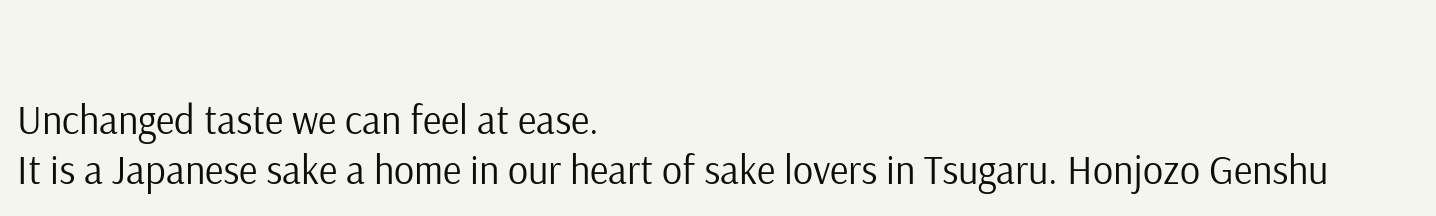Unchanged taste we can feel at ease.
It is a Japanese sake a home in our heart of sake lovers in Tsugaru. Honjozo Genshu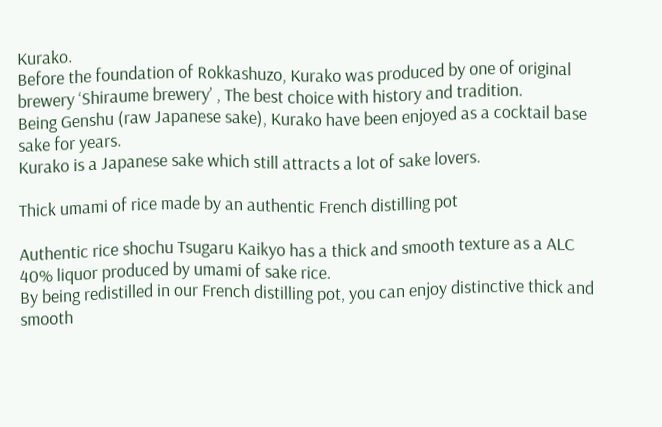Kurako.
Before the foundation of Rokkashuzo, Kurako was produced by one of original brewery ‘Shiraume brewery’ , The best choice with history and tradition.
Being Genshu (raw Japanese sake), Kurako have been enjoyed as a cocktail base sake for years.
Kurako is a Japanese sake which still attracts a lot of sake lovers.

Thick umami of rice made by an authentic French distilling pot

Authentic rice shochu Tsugaru Kaikyo has a thick and smooth texture as a ALC 40% liquor produced by umami of sake rice.
By being redistilled in our French distilling pot, you can enjoy distinctive thick and smooth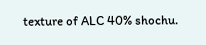texture of ALC 40% shochu.